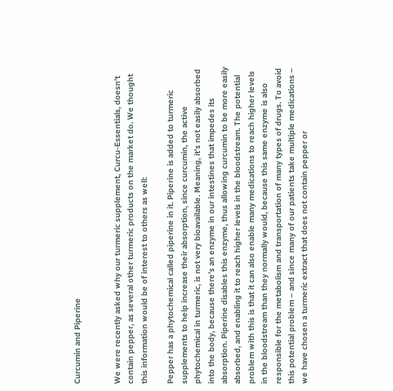Curcumin and Piperine


We were recently asked why our turmeric supplement, Curcu-Essentials, doesn’t contain pepper, as several other turmeric products on the market do. We thought this information would be of interest to others as well:

Pepper has a phytochemical called piperine in it. Piperine is added to turmeric supplements to help increase their absorption, since curcumin, the active phytochemical in turmeric, is not very bioavailable. Meaning, it’s not easily absorbed into the body, because there’s an enzyme in our intestines that impedes its absorption. Piperine disables this enzyme, thus allowing curcumin to be more easily absorbed, and enabling it to reach higher levels in the bloodstream. The potential problem with this is that it can also enable many medications to reach higher levels in the bloodstream than they normally would, because this same enzyme is also responsible for the metabolism and transportation of many types of drugs. To avoid this potential problem – and since many of our patients take multiple medications – we have chosen a turmeric extract that does not contain pepper or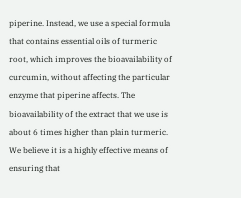piperine. Instead, we use a special formula that contains essential oils of turmeric root, which improves the bioavailability of curcumin, without affecting the particular enzyme that piperine affects. The bioavailability of the extract that we use is about 6 times higher than plain turmeric. We believe it is a highly effective means of ensuring that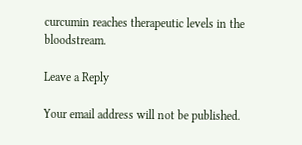curcumin reaches therapeutic levels in the bloodstream.

Leave a Reply

Your email address will not be published.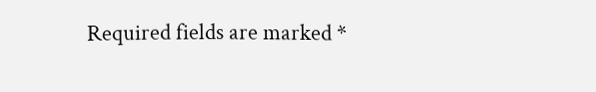Required fields are marked *